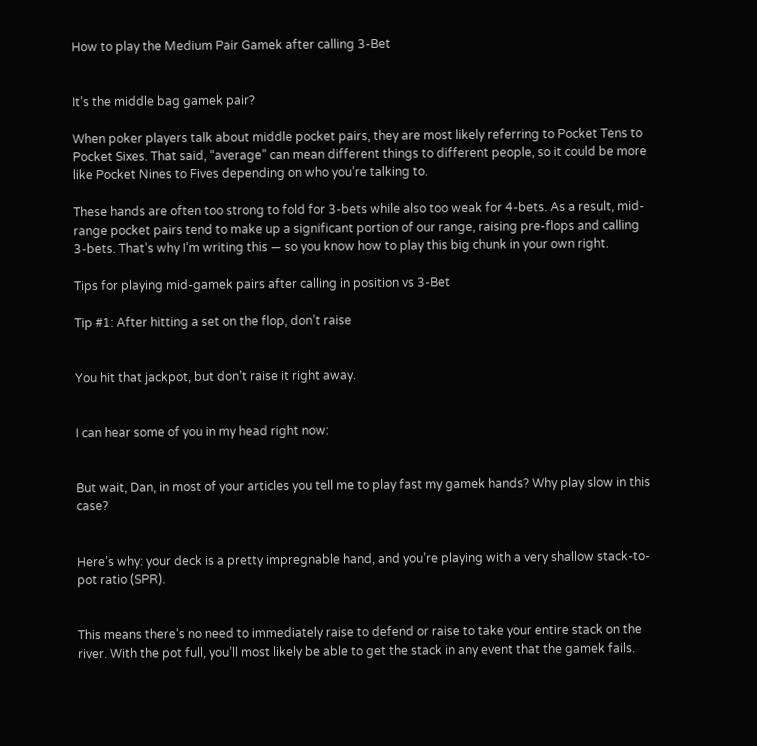How to play the Medium Pair Gamek after calling 3-Bet


It’s the middle bag gamek pair?

When poker players talk about middle pocket pairs, they are most likely referring to Pocket Tens to Pocket Sixes. That said, “average” can mean different things to different people, so it could be more like Pocket Nines to Fives depending on who you’re talking to.

These hands are often too strong to fold for 3-bets while also too weak for 4-bets. As a result, mid-range pocket pairs tend to make up a significant portion of our range, raising pre-flops and calling 3-bets. That’s why I’m writing this — so you know how to play this big chunk in your own right.

Tips for playing mid-gamek pairs after calling in position vs 3-Bet

Tip #1: After hitting a set on the flop, don’t raise


You hit that jackpot, but don’t raise it right away.


I can hear some of you in my head right now:


But wait, Dan, in most of your articles you tell me to play fast my gamek hands? Why play slow in this case?


Here’s why: your deck is a pretty impregnable hand, and you’re playing with a very shallow stack-to-pot ratio (SPR).


This means there’s no need to immediately raise to defend or raise to take your entire stack on the river. With the pot full, you’ll most likely be able to get the stack in any event that the gamek fails.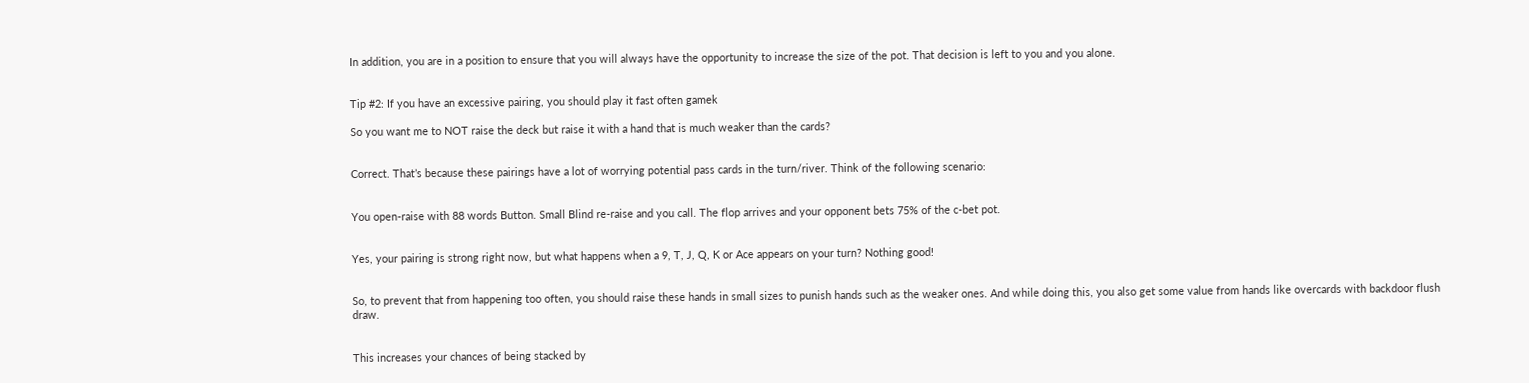In addition, you are in a position to ensure that you will always have the opportunity to increase the size of the pot. That decision is left to you and you alone.


Tip #2: If you have an excessive pairing, you should play it fast often gamek

So you want me to NOT raise the deck but raise it with a hand that is much weaker than the cards?


Correct. That’s because these pairings have a lot of worrying potential pass cards in the turn/river. Think of the following scenario:


You open-raise with 88 words Button. Small Blind re-raise and you call. The flop arrives and your opponent bets 75% of the c-bet pot.


Yes, your pairing is strong right now, but what happens when a 9, T, J, Q, K or Ace appears on your turn? Nothing good!


So, to prevent that from happening too often, you should raise these hands in small sizes to punish hands such as the weaker ones. And while doing this, you also get some value from hands like overcards with backdoor flush draw.


This increases your chances of being stacked by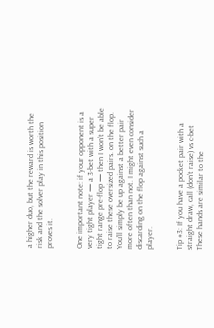a higher duo, but the reward is worth the risk and the solver play in this position proves it.


One important note: if your opponent is a very tight player — a 3-bet with a super tight range pre-flop — then I won’t be able to raise these oversized pairs. on the flop. You’ll simply be up against a better pair more often than not. I might even consider discarding on the flop against such a player.


Tip #3: If you have a pocket pair with a straight draw, call (don’t raise) vs c-bet
These hands are similar to the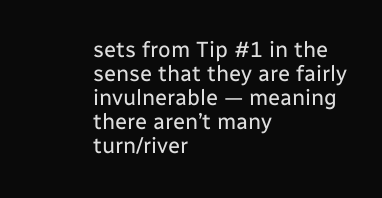sets from Tip #1 in the sense that they are fairly invulnerable — meaning there aren’t many turn/river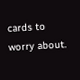cards to worry about.